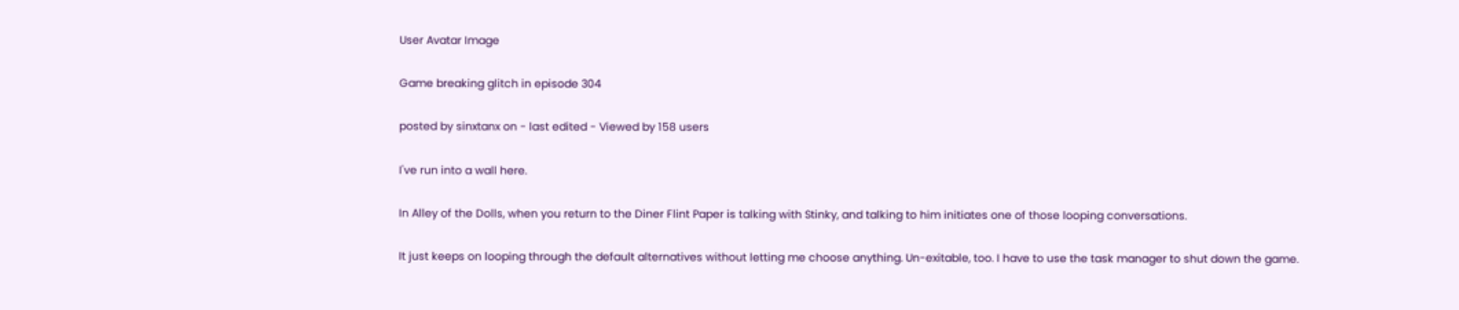User Avatar Image

Game breaking glitch in episode 304

posted by sinxtanx on - last edited - Viewed by 158 users

I've run into a wall here.

In Alley of the Dolls, when you return to the Diner Flint Paper is talking with Stinky, and talking to him initiates one of those looping conversations.

It just keeps on looping through the default alternatives without letting me choose anything. Un-exitable, too. I have to use the task manager to shut down the game.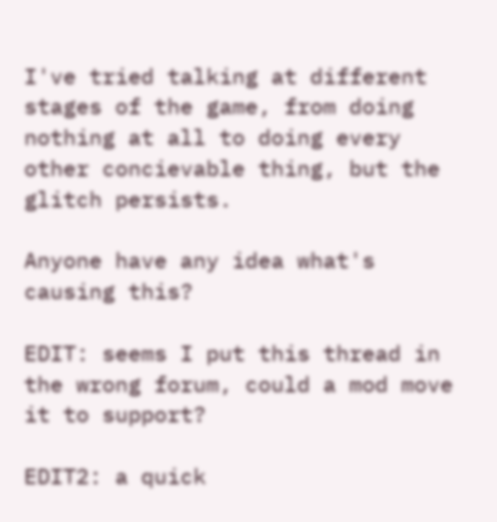I've tried talking at different stages of the game, from doing nothing at all to doing every other concievable thing, but the glitch persists.

Anyone have any idea what's causing this?

EDIT: seems I put this thread in the wrong forum, could a mod move it to support?

EDIT2: a quick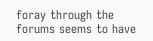foray through the forums seems to have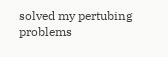solved my pertubing problems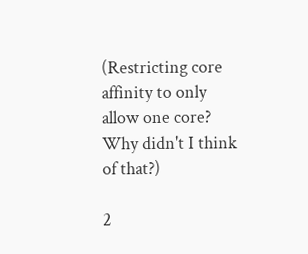(Restricting core affinity to only allow one core? Why didn't I think of that?)

2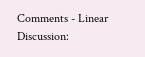Comments - Linear Discussion: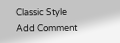Classic Style
Add Comment